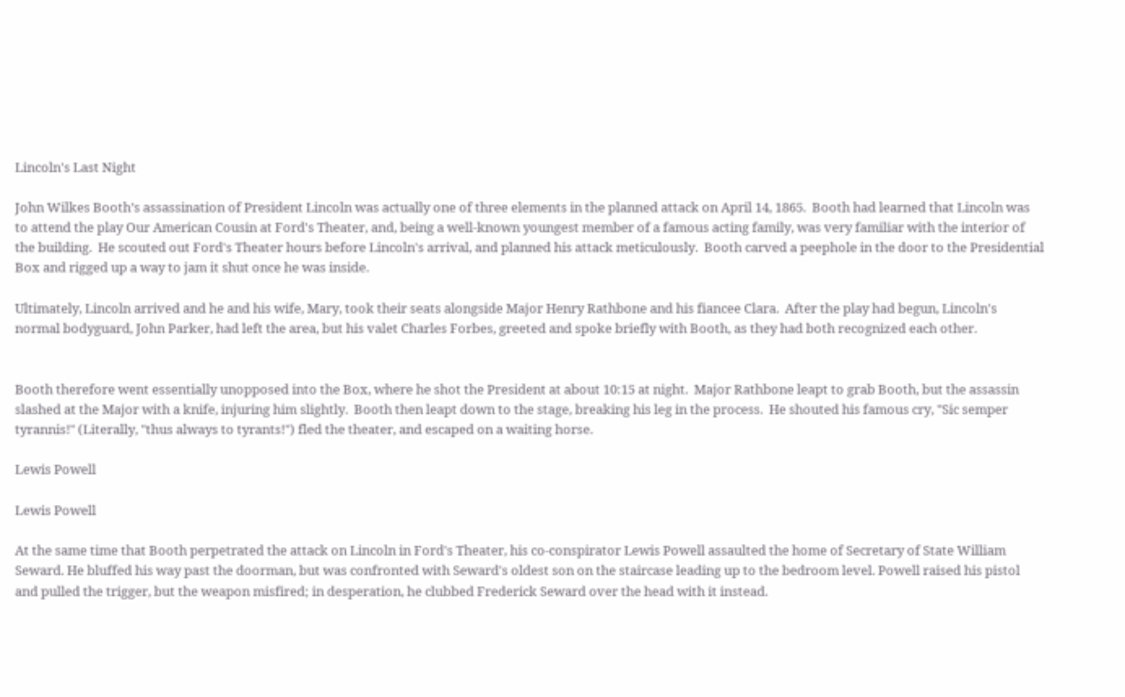Lincoln's Last Night

John Wilkes Booth’s assassination of President Lincoln was actually one of three elements in the planned attack on April 14, 1865.  Booth had learned that Lincoln was to attend the play Our American Cousin at Ford's Theater, and, being a well-known youngest member of a famous acting family, was very familiar with the interior of the building.  He scouted out Ford's Theater hours before Lincoln's arrival, and planned his attack meticulously.  Booth carved a peephole in the door to the Presidential Box and rigged up a way to jam it shut once he was inside.

Ultimately, Lincoln arrived and he and his wife, Mary, took their seats alongside Major Henry Rathbone and his fiancee Clara.  After the play had begun, Lincoln's normal bodyguard, John Parker, had left the area, but his valet Charles Forbes, greeted and spoke briefly with Booth, as they had both recognized each other.


Booth therefore went essentially unopposed into the Box, where he shot the President at about 10:15 at night.  Major Rathbone leapt to grab Booth, but the assassin slashed at the Major with a knife, injuring him slightly.  Booth then leapt down to the stage, breaking his leg in the process.  He shouted his famous cry, "Sic semper tyrannis!" (Literally, "thus always to tyrants!") fled the theater, and escaped on a waiting horse.

Lewis Powell

Lewis Powell

At the same time that Booth perpetrated the attack on Lincoln in Ford's Theater, his co-conspirator Lewis Powell assaulted the home of Secretary of State William Seward. He bluffed his way past the doorman, but was confronted with Seward's oldest son on the staircase leading up to the bedroom level. Powell raised his pistol and pulled the trigger, but the weapon misfired; in desperation, he clubbed Frederick Seward over the head with it instead.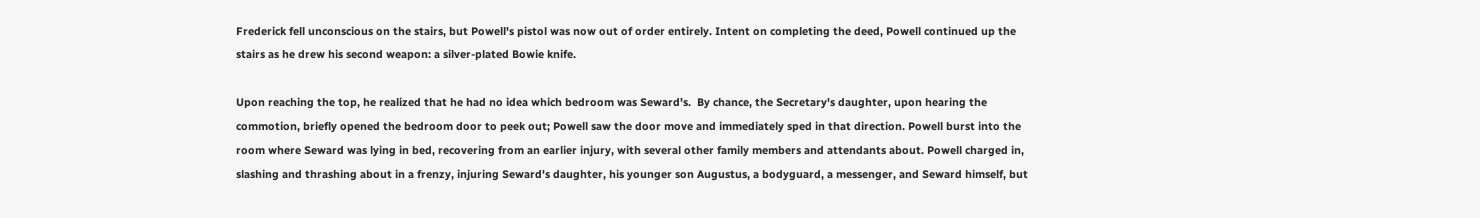Frederick fell unconscious on the stairs, but Powell's pistol was now out of order entirely. Intent on completing the deed, Powell continued up the stairs as he drew his second weapon: a silver-plated Bowie knife.

Upon reaching the top, he realized that he had no idea which bedroom was Seward's.  By chance, the Secretary's daughter, upon hearing the commotion, briefly opened the bedroom door to peek out; Powell saw the door move and immediately sped in that direction. Powell burst into the room where Seward was lying in bed, recovering from an earlier injury, with several other family members and attendants about. Powell charged in, slashing and thrashing about in a frenzy, injuring Seward's daughter, his younger son Augustus, a bodyguard, a messenger, and Seward himself, but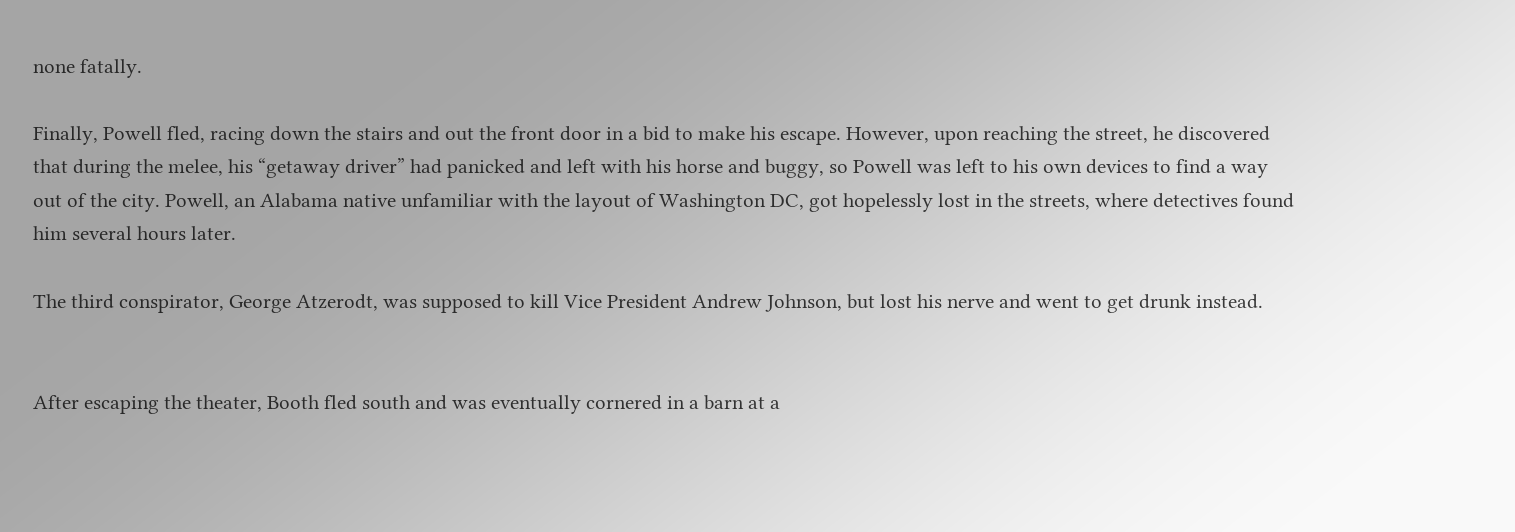none fatally.

Finally, Powell fled, racing down the stairs and out the front door in a bid to make his escape. However, upon reaching the street, he discovered that during the melee, his “getaway driver” had panicked and left with his horse and buggy, so Powell was left to his own devices to find a way out of the city. Powell, an Alabama native unfamiliar with the layout of Washington DC, got hopelessly lost in the streets, where detectives found him several hours later.

The third conspirator, George Atzerodt, was supposed to kill Vice President Andrew Johnson, but lost his nerve and went to get drunk instead.


After escaping the theater, Booth fled south and was eventually cornered in a barn at a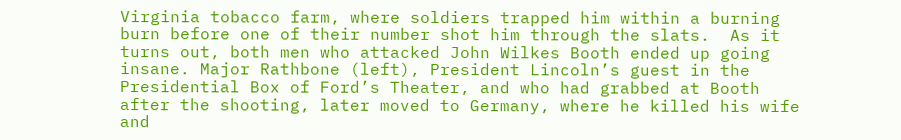Virginia tobacco farm, where soldiers trapped him within a burning burn before one of their number shot him through the slats.  As it turns out, both men who attacked John Wilkes Booth ended up going insane. Major Rathbone (left), President Lincoln’s guest in the Presidential Box of Ford’s Theater, and who had grabbed at Booth after the shooting, later moved to Germany, where he killed his wife and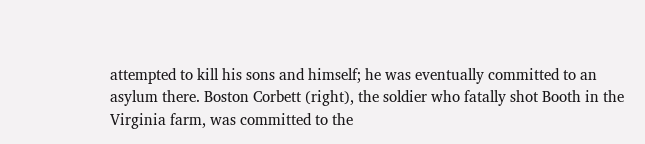attempted to kill his sons and himself; he was eventually committed to an asylum there. Boston Corbett (right), the soldier who fatally shot Booth in the Virginia farm, was committed to the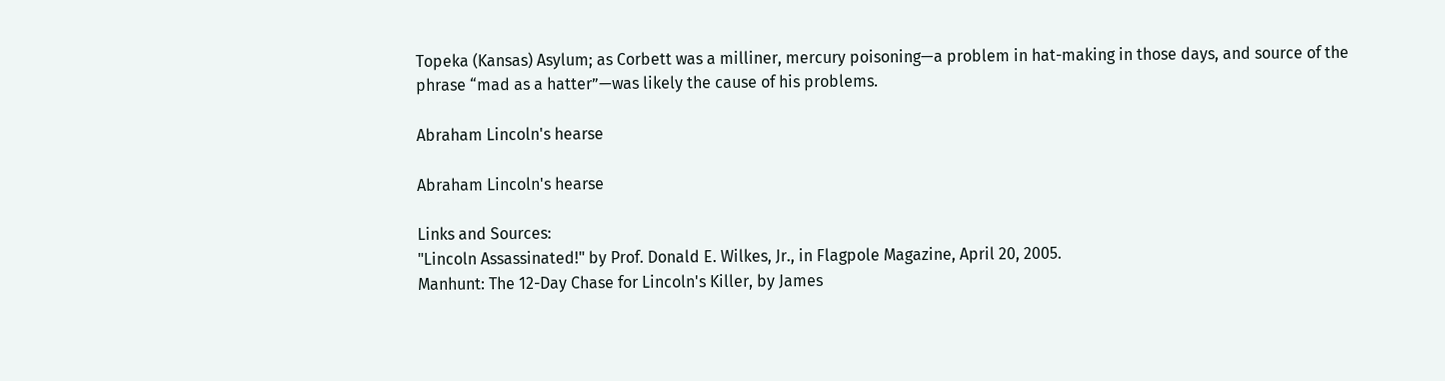Topeka (Kansas) Asylum; as Corbett was a milliner, mercury poisoning—a problem in hat-making in those days, and source of the phrase “mad as a hatter”—was likely the cause of his problems.

Abraham Lincoln's hearse

Abraham Lincoln's hearse

Links and Sources:
"Lincoln Assassinated!" by Prof. Donald E. Wilkes, Jr., in Flagpole Magazine, April 20, 2005.
Manhunt: The 12-Day Chase for Lincoln's Killer, by James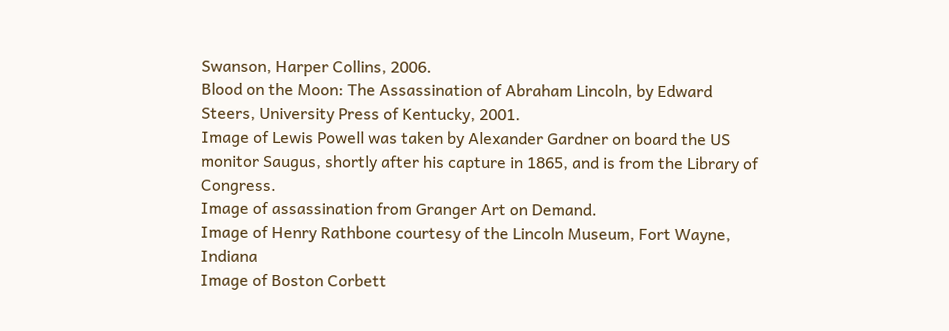Swanson, Harper Collins, 2006.
Blood on the Moon: The Assassination of Abraham Lincoln, by Edward Steers, University Press of Kentucky, 2001.
Image of Lewis Powell was taken by Alexander Gardner on board the US monitor Saugus, shortly after his capture in 1865, and is from the Library of Congress.
Image of assassination from Granger Art on Demand.
Image of Henry Rathbone courtesy of the Lincoln Museum, Fort Wayne, Indiana
Image of Boston Corbett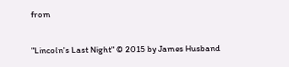from

"Lincoln's Last Night" © 2015 by James Husband